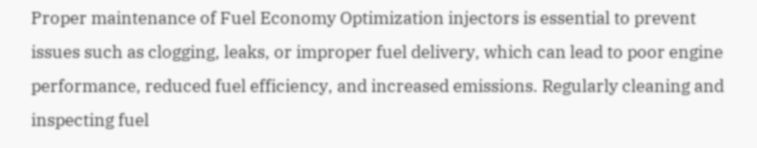Proper maintenance of Fuel Economy Optimization injectors is essential to prevent issues such as clogging, leaks, or improper fuel delivery, which can lead to poor engine performance, reduced fuel efficiency, and increased emissions. Regularly cleaning and inspecting fuel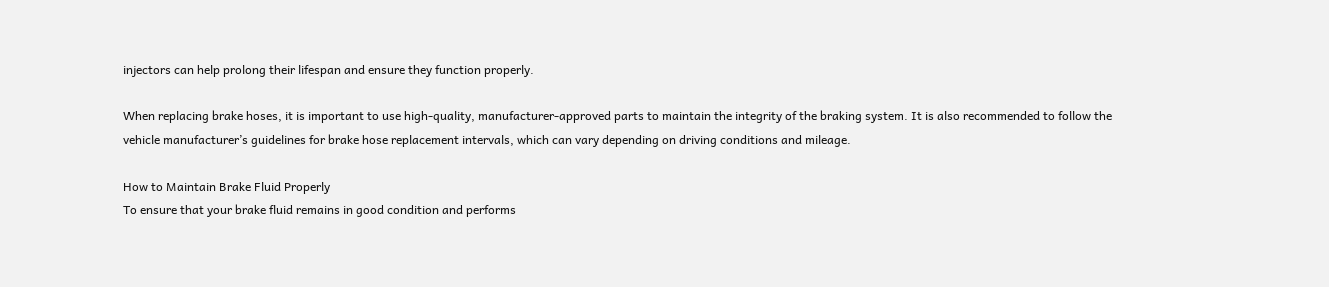injectors can help prolong their lifespan and ensure they function properly.

When replacing brake hoses, it is important to use high-quality, manufacturer-approved parts to maintain the integrity of the braking system. It is also recommended to follow the vehicle manufacturer’s guidelines for brake hose replacement intervals, which can vary depending on driving conditions and mileage.

How to Maintain Brake Fluid Properly
To ensure that your brake fluid remains in good condition and performs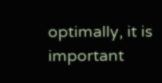optimally, it is important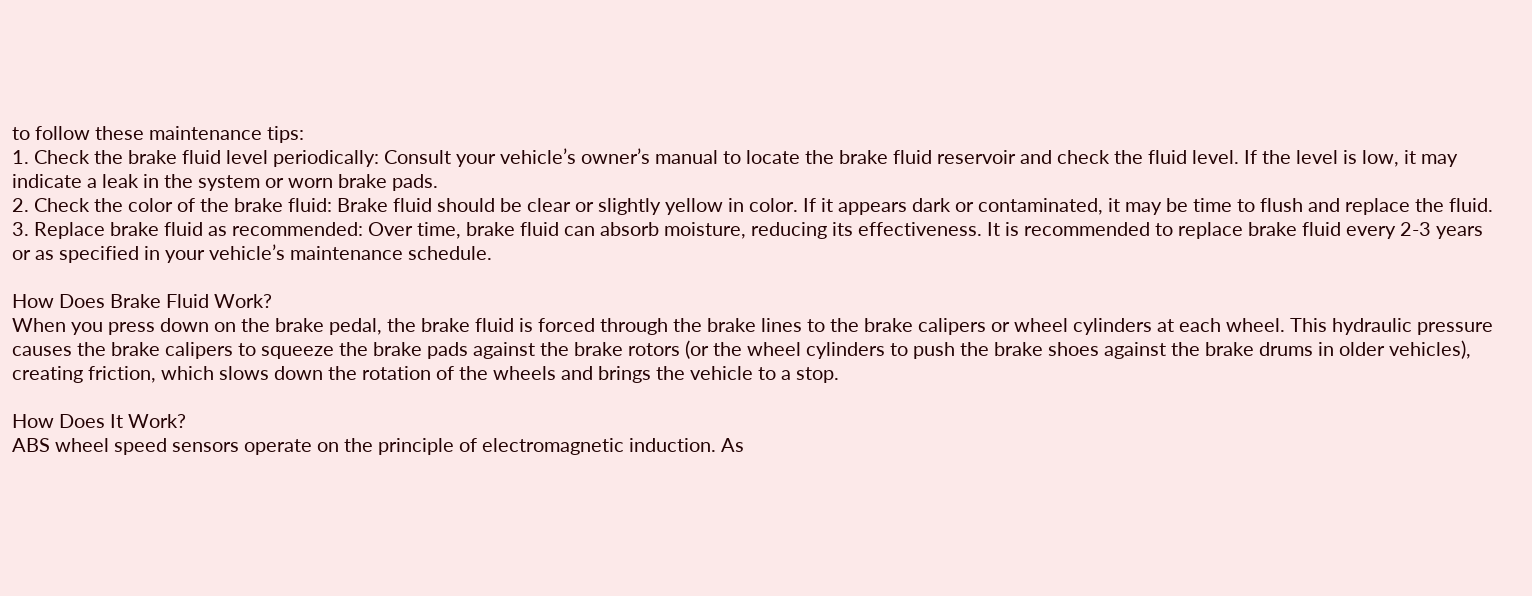to follow these maintenance tips:
1. Check the brake fluid level periodically: Consult your vehicle’s owner’s manual to locate the brake fluid reservoir and check the fluid level. If the level is low, it may indicate a leak in the system or worn brake pads.
2. Check the color of the brake fluid: Brake fluid should be clear or slightly yellow in color. If it appears dark or contaminated, it may be time to flush and replace the fluid.
3. Replace brake fluid as recommended: Over time, brake fluid can absorb moisture, reducing its effectiveness. It is recommended to replace brake fluid every 2-3 years or as specified in your vehicle’s maintenance schedule.

How Does Brake Fluid Work?
When you press down on the brake pedal, the brake fluid is forced through the brake lines to the brake calipers or wheel cylinders at each wheel. This hydraulic pressure causes the brake calipers to squeeze the brake pads against the brake rotors (or the wheel cylinders to push the brake shoes against the brake drums in older vehicles), creating friction, which slows down the rotation of the wheels and brings the vehicle to a stop.

How Does It Work?
ABS wheel speed sensors operate on the principle of electromagnetic induction. As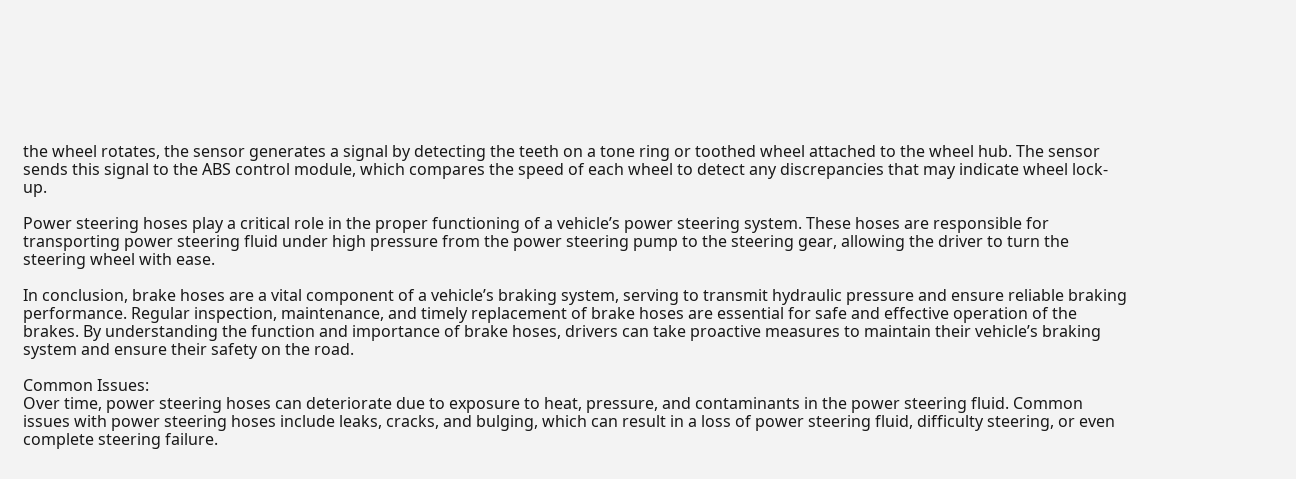the wheel rotates, the sensor generates a signal by detecting the teeth on a tone ring or toothed wheel attached to the wheel hub. The sensor sends this signal to the ABS control module, which compares the speed of each wheel to detect any discrepancies that may indicate wheel lock-up.

Power steering hoses play a critical role in the proper functioning of a vehicle’s power steering system. These hoses are responsible for transporting power steering fluid under high pressure from the power steering pump to the steering gear, allowing the driver to turn the steering wheel with ease.

In conclusion, brake hoses are a vital component of a vehicle’s braking system, serving to transmit hydraulic pressure and ensure reliable braking performance. Regular inspection, maintenance, and timely replacement of brake hoses are essential for safe and effective operation of the brakes. By understanding the function and importance of brake hoses, drivers can take proactive measures to maintain their vehicle’s braking system and ensure their safety on the road.

Common Issues:
Over time, power steering hoses can deteriorate due to exposure to heat, pressure, and contaminants in the power steering fluid. Common issues with power steering hoses include leaks, cracks, and bulging, which can result in a loss of power steering fluid, difficulty steering, or even complete steering failure.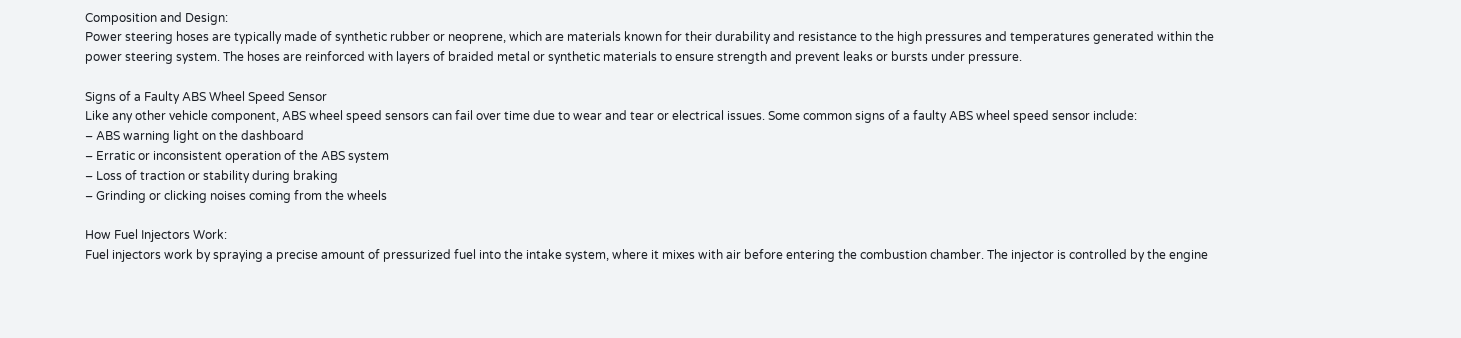Composition and Design:
Power steering hoses are typically made of synthetic rubber or neoprene, which are materials known for their durability and resistance to the high pressures and temperatures generated within the power steering system. The hoses are reinforced with layers of braided metal or synthetic materials to ensure strength and prevent leaks or bursts under pressure.

Signs of a Faulty ABS Wheel Speed Sensor
Like any other vehicle component, ABS wheel speed sensors can fail over time due to wear and tear or electrical issues. Some common signs of a faulty ABS wheel speed sensor include:
– ABS warning light on the dashboard
– Erratic or inconsistent operation of the ABS system
– Loss of traction or stability during braking
– Grinding or clicking noises coming from the wheels

How Fuel Injectors Work:
Fuel injectors work by spraying a precise amount of pressurized fuel into the intake system, where it mixes with air before entering the combustion chamber. The injector is controlled by the engine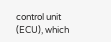control unit (ECU), which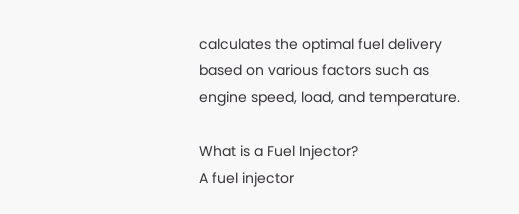calculates the optimal fuel delivery based on various factors such as engine speed, load, and temperature.

What is a Fuel Injector?
A fuel injector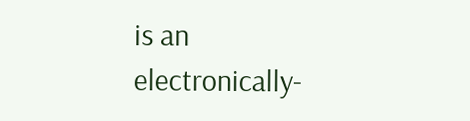is an electronically-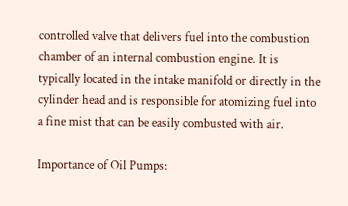controlled valve that delivers fuel into the combustion chamber of an internal combustion engine. It is typically located in the intake manifold or directly in the cylinder head and is responsible for atomizing fuel into a fine mist that can be easily combusted with air.

Importance of Oil Pumps: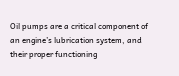Oil pumps are a critical component of an engine’s lubrication system, and their proper functioning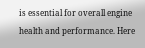is essential for overall engine health and performance. Here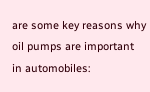are some key reasons why oil pumps are important in automobiles: